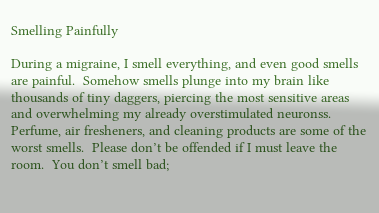Smelling Painfully

During a migraine, I smell everything, and even good smells are painful.  Somehow smells plunge into my brain like thousands of tiny daggers, piercing the most sensitive areas and overwhelming my already overstimulated neuronss.  Perfume, air fresheners, and cleaning products are some of the worst smells.  Please don’t be offended if I must leave the room.  You don’t smell bad;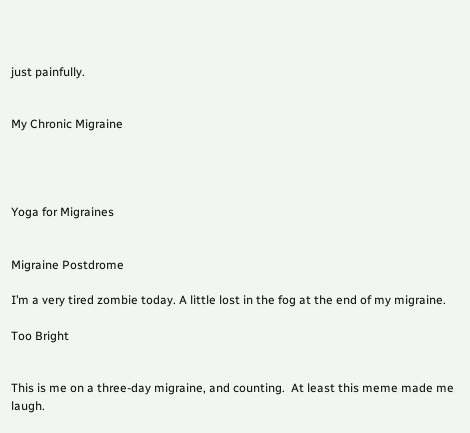just painfully.


My Chronic Migraine




Yoga for Migraines


Migraine Postdrome

I’m a very tired zombie today. A little lost in the fog at the end of my migraine.

Too Bright


This is me on a three-day migraine, and counting.  At least this meme made me laugh.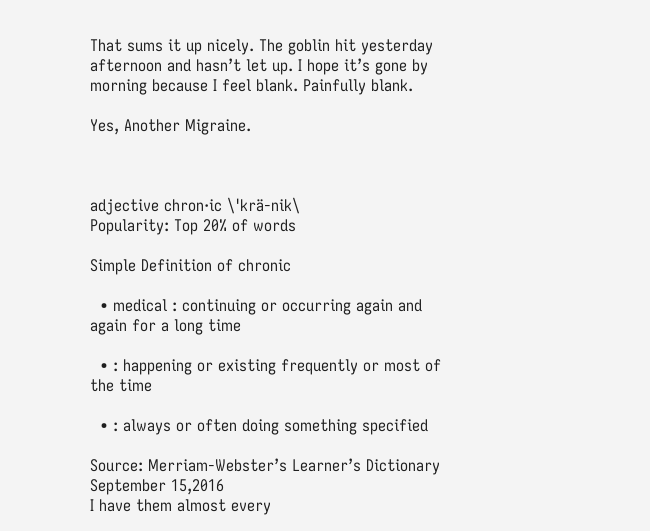That sums it up nicely. The goblin hit yesterday afternoon and hasn’t let up. I hope it’s gone by morning because I feel blank. Painfully blank.

Yes, Another Migraine.



adjective chron·ic \ˈkrä-nik\
Popularity: Top 20% of words

Simple Definition of chronic

  • medical : continuing or occurring again and again for a long time

  • : happening or existing frequently or most of the time

  • : always or often doing something specified

Source: Merriam-Webster’s Learner’s Dictionary
September 15,2016
I have them almost every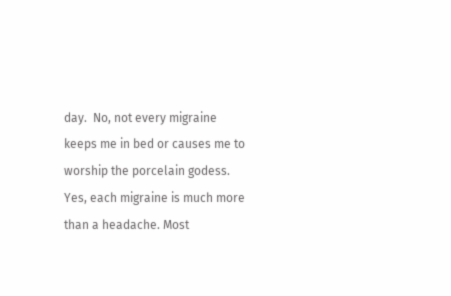day.  No, not every migraine keeps me in bed or causes me to worship the porcelain godess.
Yes, each migraine is much more than a headache. Most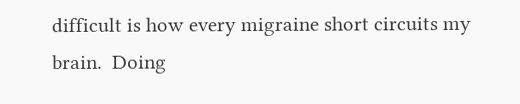difficult is how every migraine short circuits my brain.  Doing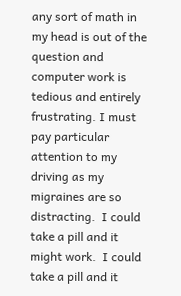any sort of math in my head is out of the question and computer work is tedious and entirely frustrating. I must pay particular attention to my driving as my migraines are so distracting.  I could take a pill and it might work.  I could take a pill and it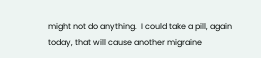might not do anything.  I could take a pill, again today, that will cause another migraine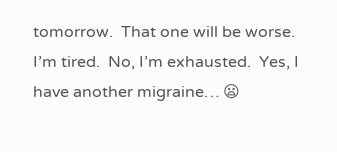tomorrow.  That one will be worse.
I’m tired.  No, I’m exhausted.  Yes, I have another migraine… 😦